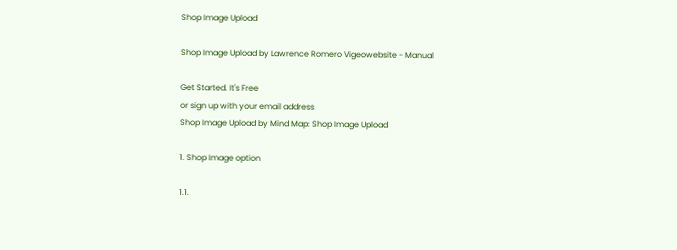Shop Image Upload

Shop Image Upload by Lawrence Romero Vigeowebsite - Manual

Get Started. It's Free
or sign up with your email address
Shop Image Upload by Mind Map: Shop Image Upload

1. Shop Image option

1.1.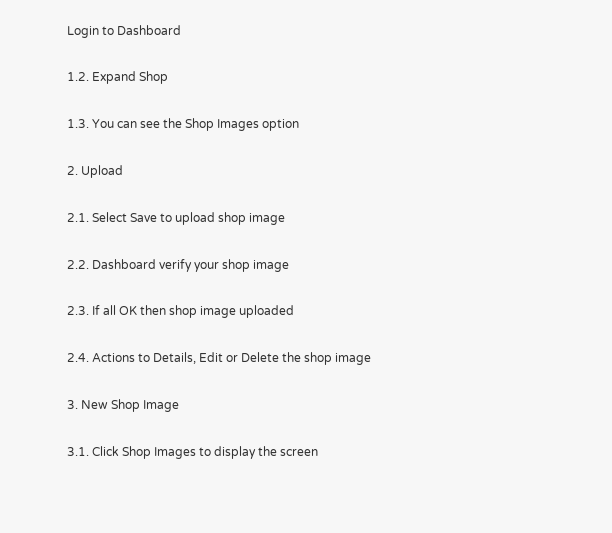Login to Dashboard

1.2. Expand Shop

1.3. You can see the Shop Images option

2. Upload

2.1. Select Save to upload shop image

2.2. Dashboard verify your shop image

2.3. If all OK then shop image uploaded

2.4. Actions to Details, Edit or Delete the shop image

3. New Shop Image

3.1. Click Shop Images to display the screen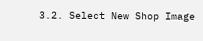3.2. Select New Shop Image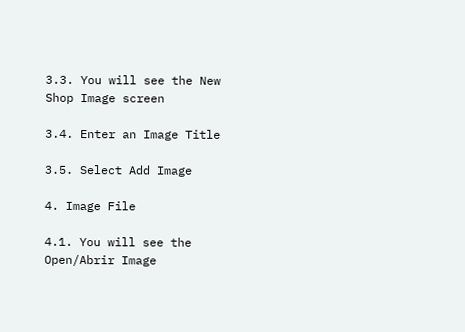3.3. You will see the New Shop Image screen

3.4. Enter an Image Title

3.5. Select Add Image

4. Image File

4.1. You will see the Open/Abrir Image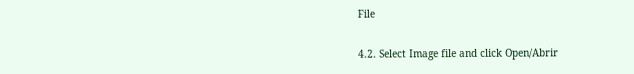File

4.2. Select Image file and click Open/Abrir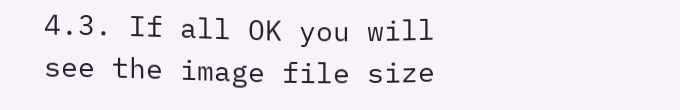4.3. If all OK you will see the image file size